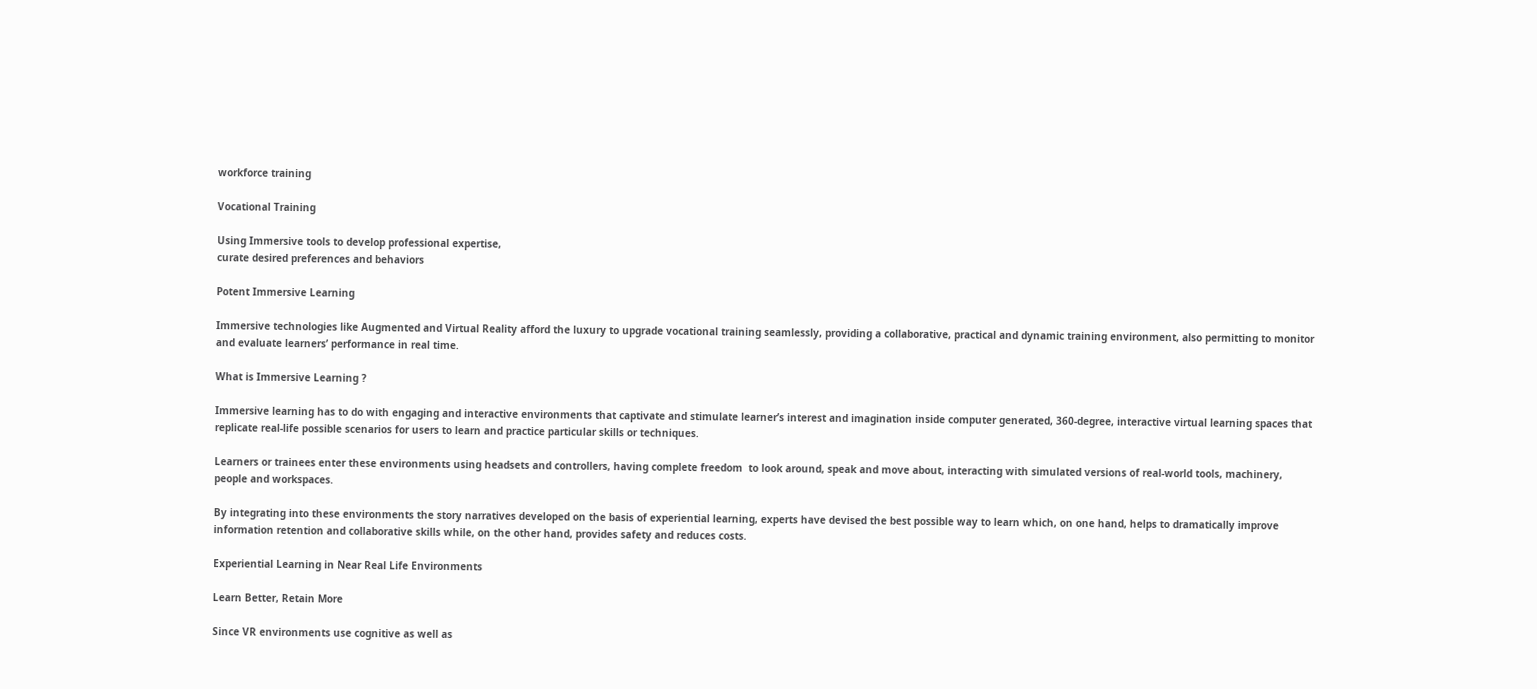workforce training

Vocational Training

Using Immersive tools to develop professional expertise,
curate desired preferences and behaviors

Potent Immersive Learning

Immersive technologies like Augmented and Virtual Reality afford the luxury to upgrade vocational training seamlessly, providing a collaborative, practical and dynamic training environment, also permitting to monitor and evaluate learners’ performance in real time.

What is Immersive Learning ?

Immersive learning has to do with engaging and interactive environments that captivate and stimulate learner’s interest and imagination inside computer generated, 360-degree, interactive virtual learning spaces that replicate real-life possible scenarios for users to learn and practice particular skills or techniques.

Learners or trainees enter these environments using headsets and controllers, having complete freedom  to look around, speak and move about, interacting with simulated versions of real-world tools, machinery, people and workspaces.

By integrating into these environments the story narratives developed on the basis of experiential learning, experts have devised the best possible way to learn which, on one hand, helps to dramatically improve information retention and collaborative skills while, on the other hand, provides safety and reduces costs.

Experiential Learning in Near Real Life Environments

Learn Better, Retain More

Since VR environments use cognitive as well as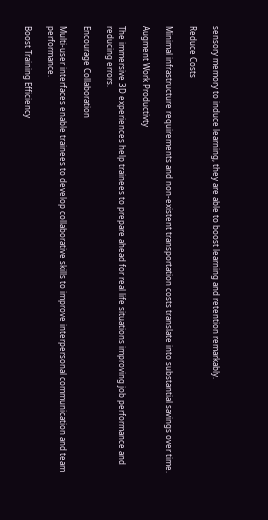sensory memory to induce learning, they are able to boost learning and retention remarkably.

Reduce Costs

Minimal infrastructure requirements and non-existent transportation costs translate into substantial savings over time.

Augment Work Productivty

The immersive 3D experiences help trainees to prepare ahead for real life situations improving job performance and reducing errors.

Encourage Collaboration

Multi-user interfaces enable trainees to develop collaborative skills to improve interpersonal communication and team performance.

Boost Training Efficiency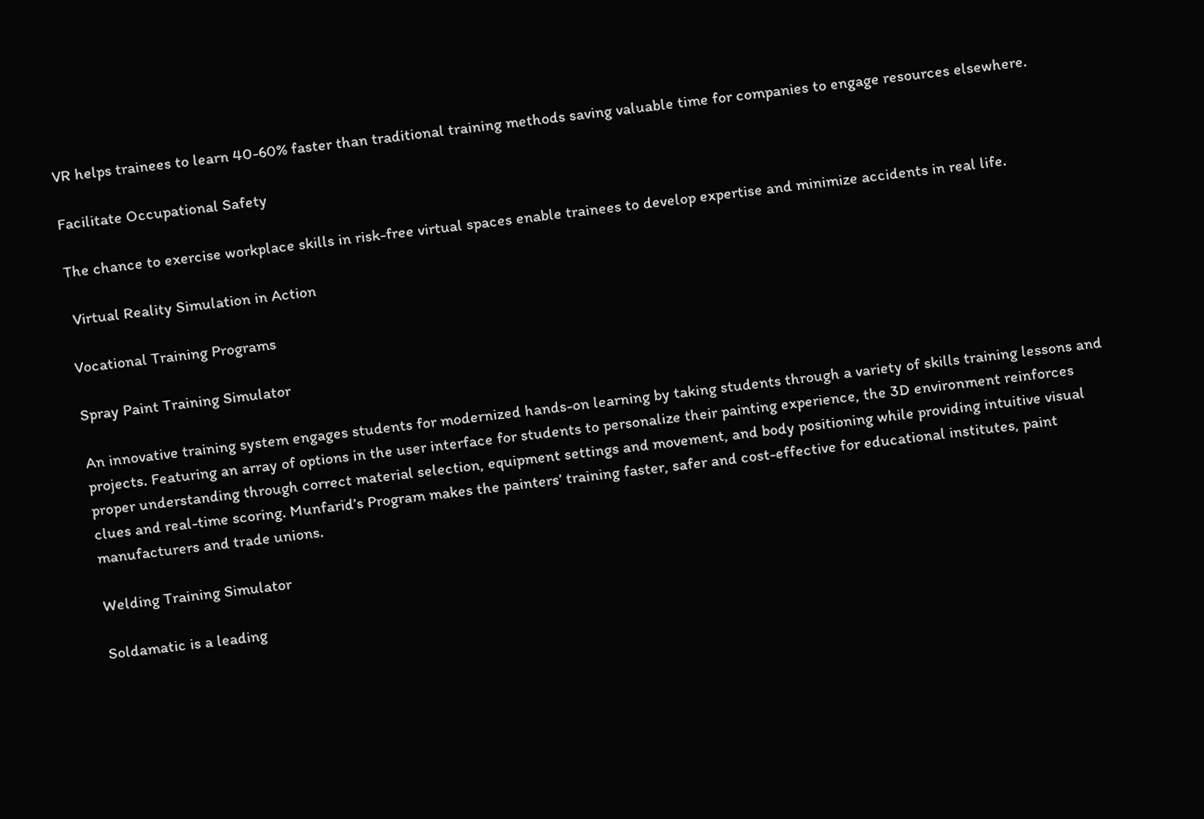VR helps trainees to learn 40-60% faster than traditional training methods saving valuable time for companies to engage resources elsewhere.

Facilitate Occupational Safety

The chance to exercise workplace skills in risk-free virtual spaces enable trainees to develop expertise and minimize accidents in real life.

 Virtual Reality Simulation in Action

Vocational Training Programs

Spray Paint Training Simulator

An innovative training system engages students for modernized hands-on learning by taking students through a variety of skills training lessons and projects. Featuring an array of options in the user interface for students to personalize their painting experience, the 3D environment reinforces proper understanding through correct material selection, equipment settings and movement, and body positioning while providing intuitive visual clues and real-time scoring. Munfarid’s Program makes the painters’ training faster, safer and cost-effective for educational institutes, paint manufacturers and trade unions.

Welding Training Simulator

Soldamatic is a leading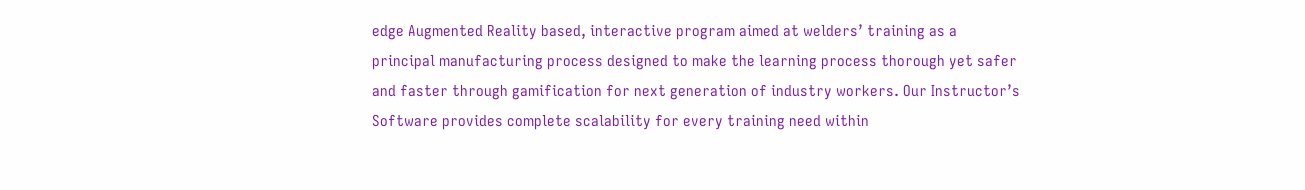edge Augmented Reality based, interactive program aimed at welders’ training as a principal manufacturing process designed to make the learning process thorough yet safer and faster through gamification for next generation of industry workers. Our Instructor’s Software provides complete scalability for every training need within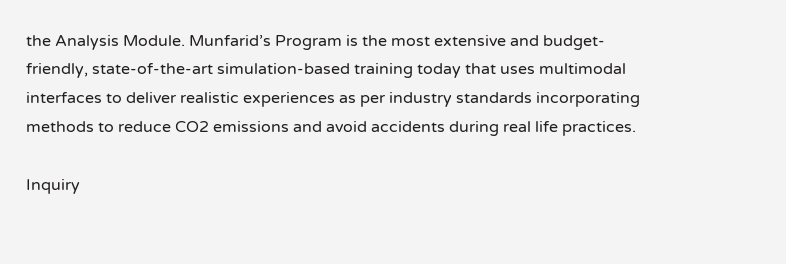the Analysis Module. Munfarid’s Program is the most extensive and budget-friendly, state-of-the-art simulation-based training today that uses multimodal interfaces to deliver realistic experiences as per industry standards incorporating methods to reduce CO2 emissions and avoid accidents during real life practices.

Inquiry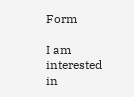Form

I am interested in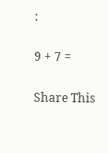:

9 + 7 =

Share This